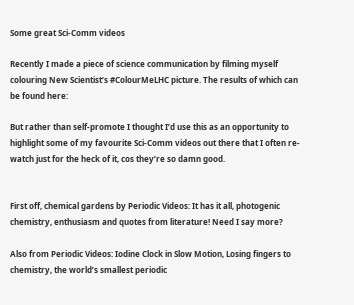Some great Sci-Comm videos

Recently I made a piece of science communication by filming myself colouring New Scientist’s #ColourMeLHC picture. The results of which can be found here:

But rather than self-promote I thought I’d use this as an opportunity to highlight some of my favourite Sci-Comm videos out there that I often re-watch just for the heck of it, cos they’re so damn good.


First off, chemical gardens by Periodic Videos: It has it all, photogenic chemistry, enthusiasm and quotes from literature! Need I say more?

Also from Periodic Videos: Iodine Clock in Slow Motion, Losing fingers to chemistry, the world’s smallest periodic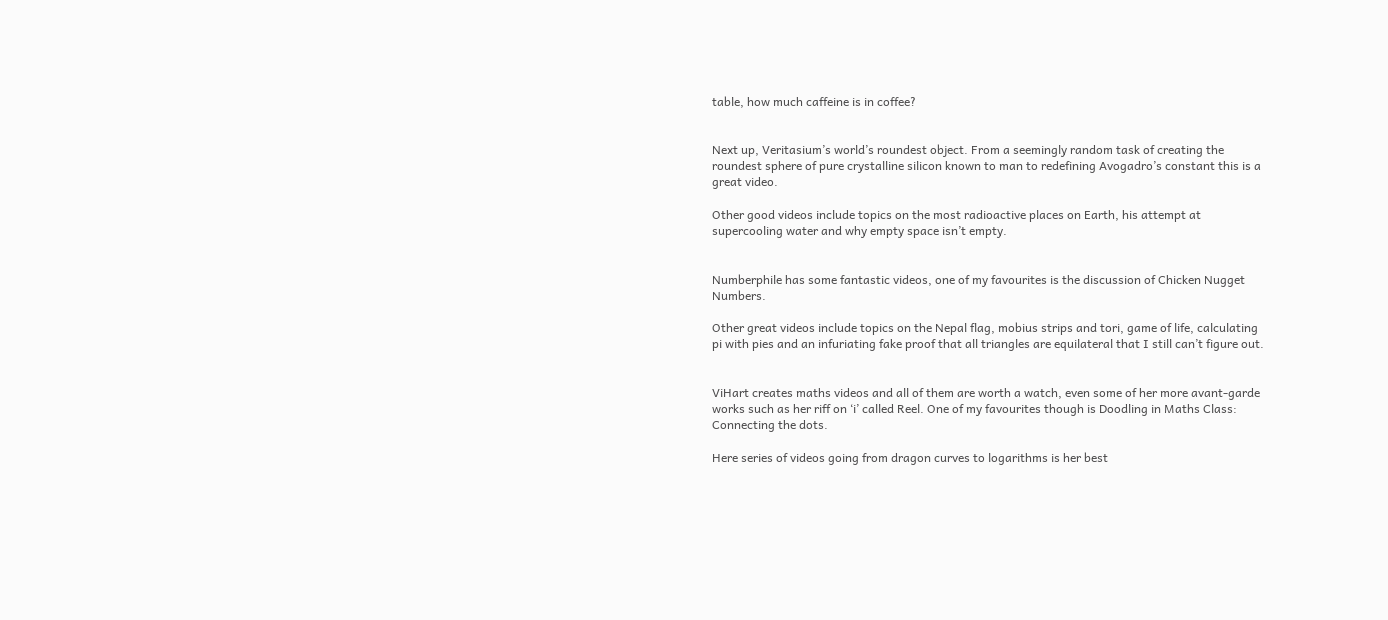table, how much caffeine is in coffee?


Next up, Veritasium’s world’s roundest object. From a seemingly random task of creating the roundest sphere of pure crystalline silicon known to man to redefining Avogadro’s constant this is a great video.

Other good videos include topics on the most radioactive places on Earth, his attempt at supercooling water and why empty space isn’t empty.


Numberphile has some fantastic videos, one of my favourites is the discussion of Chicken Nugget Numbers.

Other great videos include topics on the Nepal flag, mobius strips and tori, game of life, calculating pi with pies and an infuriating fake proof that all triangles are equilateral that I still can’t figure out.


ViHart creates maths videos and all of them are worth a watch, even some of her more avant-garde works such as her riff on ‘i’ called Reel. One of my favourites though is Doodling in Maths Class: Connecting the dots.

Here series of videos going from dragon curves to logarithms is her best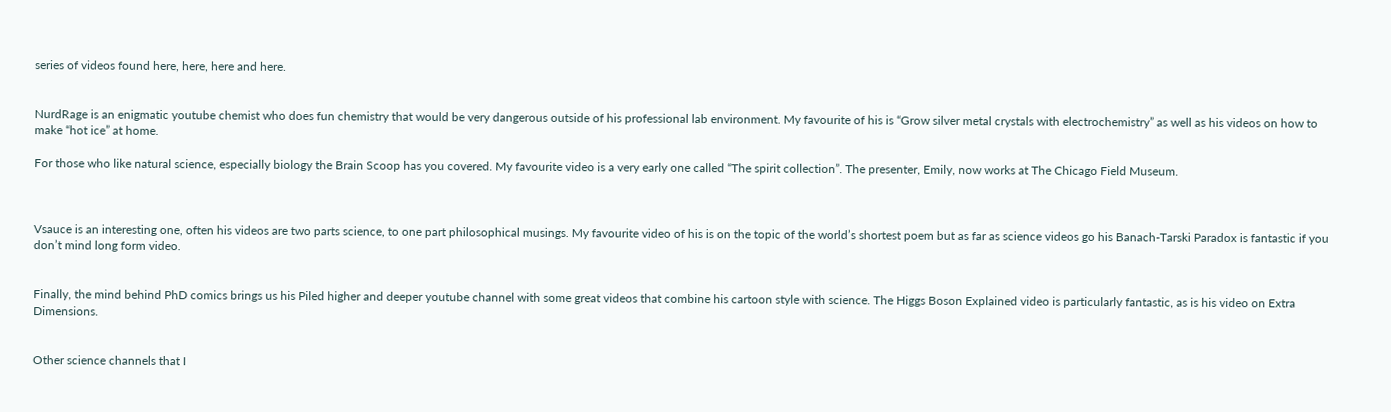series of videos found here, here, here and here.


NurdRage is an enigmatic youtube chemist who does fun chemistry that would be very dangerous outside of his professional lab environment. My favourite of his is “Grow silver metal crystals with electrochemistry” as well as his videos on how to make “hot ice” at home.

For those who like natural science, especially biology the Brain Scoop has you covered. My favourite video is a very early one called “The spirit collection”. The presenter, Emily, now works at The Chicago Field Museum.



Vsauce is an interesting one, often his videos are two parts science, to one part philosophical musings. My favourite video of his is on the topic of the world’s shortest poem but as far as science videos go his Banach-Tarski Paradox is fantastic if you don’t mind long form video.


Finally, the mind behind PhD comics brings us his Piled higher and deeper youtube channel with some great videos that combine his cartoon style with science. The Higgs Boson Explained video is particularly fantastic, as is his video on Extra Dimensions.


Other science channels that I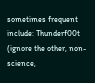sometimes frequent include: Thunderf00t (ignore the other, non-science,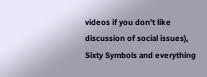videos if you don’t like discussion of social issues), Sixty Symbols and everything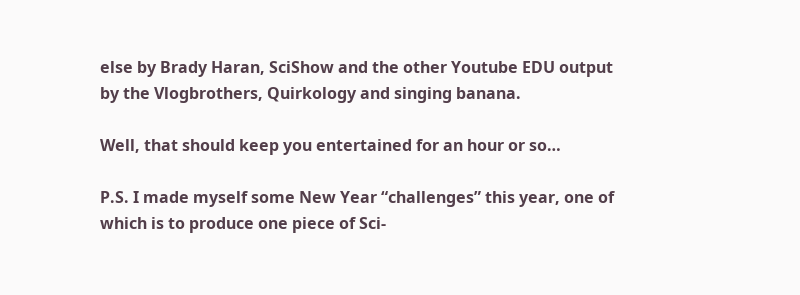else by Brady Haran, SciShow and the other Youtube EDU output by the Vlogbrothers, Quirkology and singing banana.

Well, that should keep you entertained for an hour or so…

P.S. I made myself some New Year “challenges” this year, one of which is to produce one piece of Sci-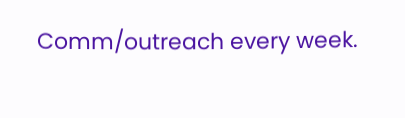Comm/outreach every week.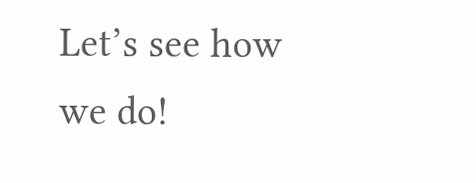Let’s see how we do!